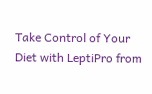Take Control of Your Diet with LeptiPro from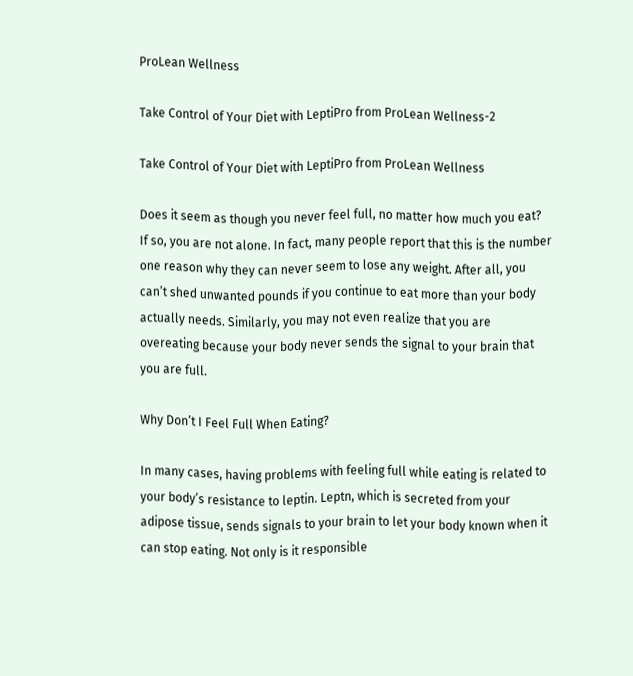ProLean Wellness

Take Control of Your Diet with LeptiPro from ProLean Wellness-2

Take Control of Your Diet with LeptiPro from ProLean Wellness

Does it seem as though you never feel full, no matter how much you eat? If so, you are not alone. In fact, many people report that this is the number one reason why they can never seem to lose any weight. After all, you can’t shed unwanted pounds if you continue to eat more than your body actually needs. Similarly, you may not even realize that you are overeating because your body never sends the signal to your brain that you are full.

Why Don’t I Feel Full When Eating?

In many cases, having problems with feeling full while eating is related to your body’s resistance to leptin. Leptn, which is secreted from your adipose tissue, sends signals to your brain to let your body known when it can stop eating. Not only is it responsible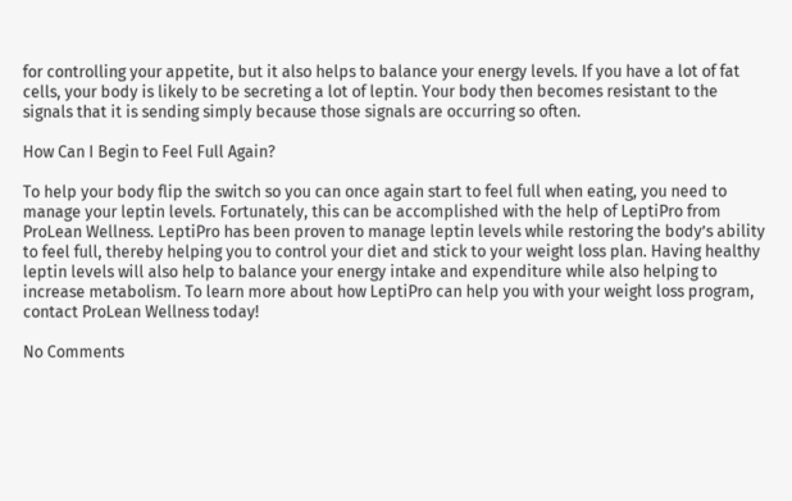for controlling your appetite, but it also helps to balance your energy levels. If you have a lot of fat cells, your body is likely to be secreting a lot of leptin. Your body then becomes resistant to the signals that it is sending simply because those signals are occurring so often.

How Can I Begin to Feel Full Again?

To help your body flip the switch so you can once again start to feel full when eating, you need to manage your leptin levels. Fortunately, this can be accomplished with the help of LeptiPro from ProLean Wellness. LeptiPro has been proven to manage leptin levels while restoring the body’s ability to feel full, thereby helping you to control your diet and stick to your weight loss plan. Having healthy leptin levels will also help to balance your energy intake and expenditure while also helping to increase metabolism. To learn more about how LeptiPro can help you with your weight loss program, contact ProLean Wellness today!

No Comments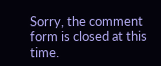Sorry, the comment form is closed at this time.